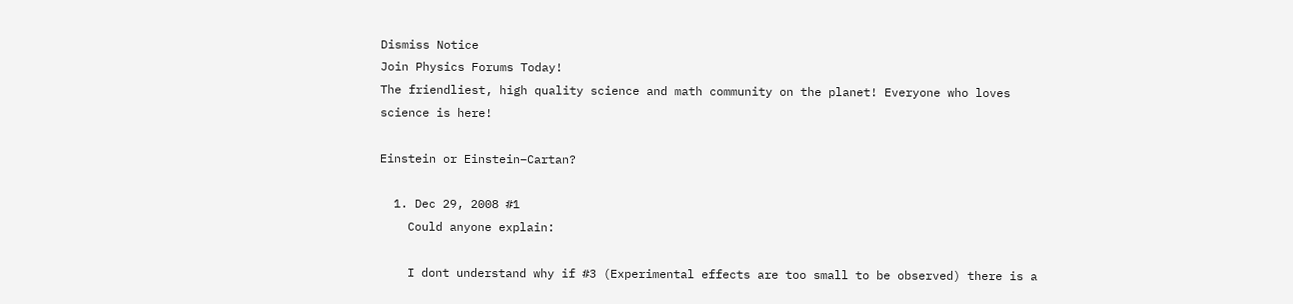Dismiss Notice
Join Physics Forums Today!
The friendliest, high quality science and math community on the planet! Everyone who loves science is here!

Einstein or Einstein–Cartan?

  1. Dec 29, 2008 #1
    Could anyone explain:

    I dont understand why if #3 (Experimental effects are too small to be observed) there is a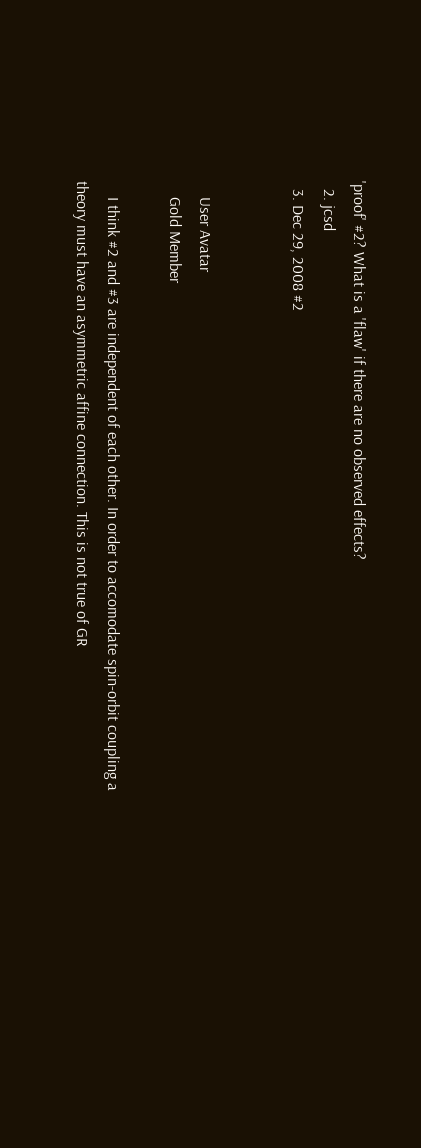'proof' #2? What is a 'flaw' if there are no observed effects?
  2. jcsd
  3. Dec 29, 2008 #2


    User Avatar
    Gold Member

    I think #2 and #3 are independent of each other. In order to accomodate spin-orbit coupling a theory must have an asymmetric affine connection. This is not true of GR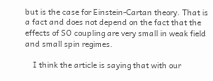but is the case for Einstein-Cartan theory. That is a fact and does not depend on the fact that the effects of SO coupling are very small in weak field and small spin regimes.

    I think the article is saying that with our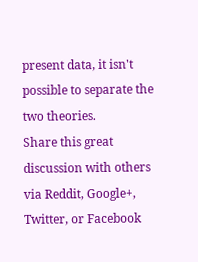present data, it isn't possible to separate the two theories.
Share this great discussion with others via Reddit, Google+, Twitter, or Facebook